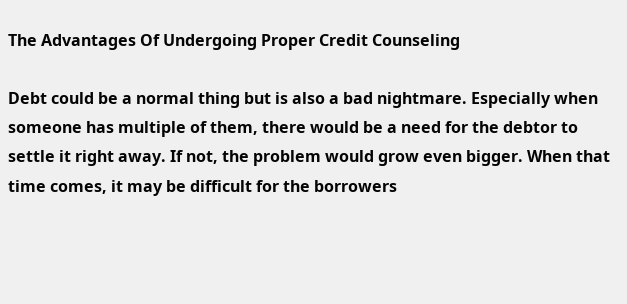The Advantages Of Undergoing Proper Credit Counseling

Debt could be a normal thing but is also a bad nightmare. Especially when someone has multiple of them, there would be a need for the debtor to settle it right away. If not, the problem would grow even bigger. When that time comes, it may be difficult for the borrowers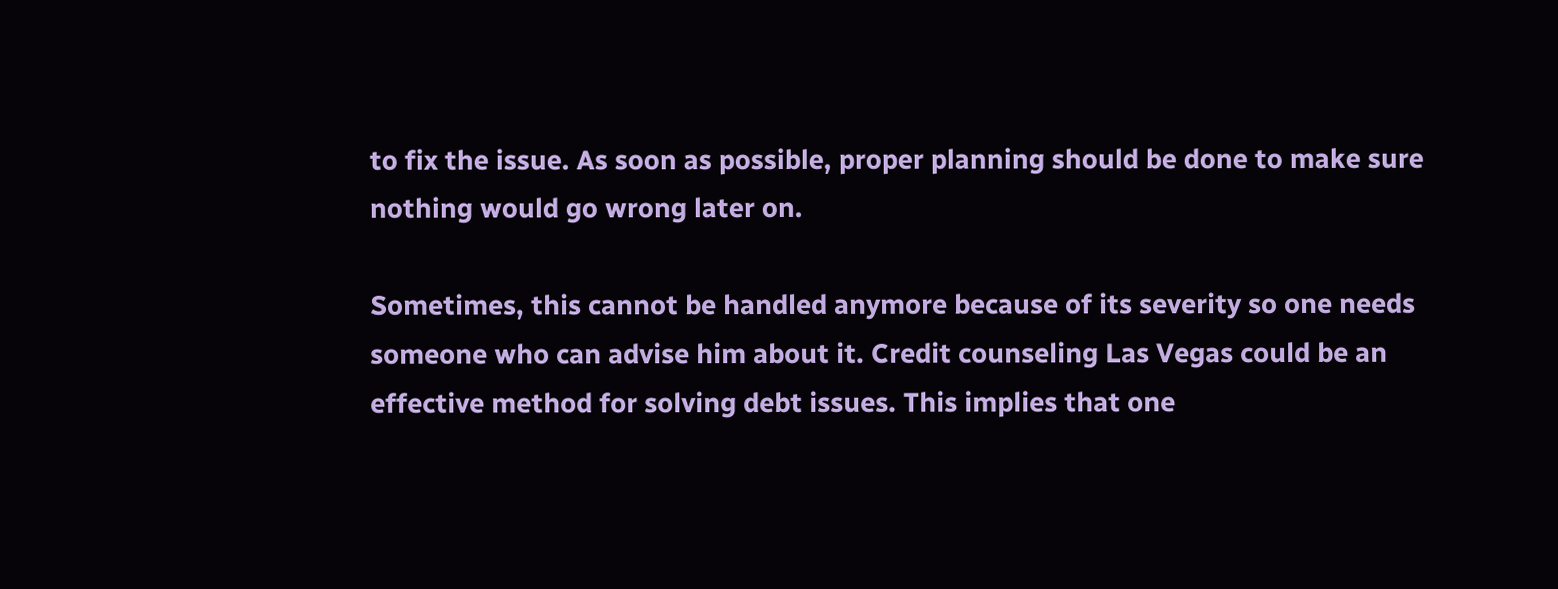to fix the issue. As soon as possible, proper planning should be done to make sure nothing would go wrong later on.

Sometimes, this cannot be handled anymore because of its severity so one needs someone who can advise him about it. Credit counseling Las Vegas could be an effective method for solving debt issues. This implies that one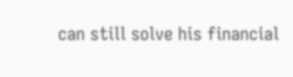can still solve his financial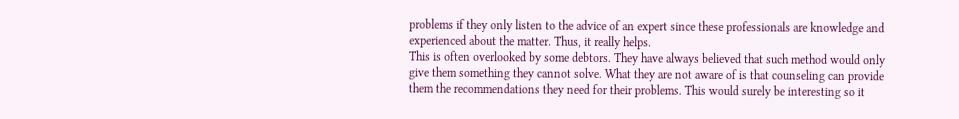problems if they only listen to the advice of an expert since these professionals are knowledge and experienced about the matter. Thus, it really helps.
This is often overlooked by some debtors. They have always believed that such method would only give them something they cannot solve. What they are not aware of is that counseling can provide them the recommendations they need for their problems. This would surely be interesting so it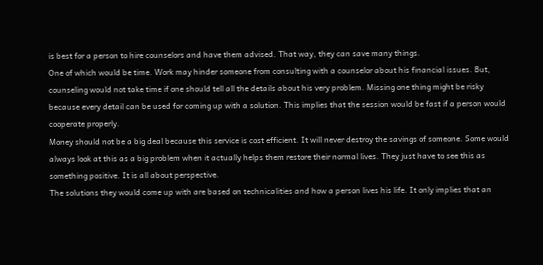is best for a person to hire counselors and have them advised. That way, they can save many things.
One of which would be time. Work may hinder someone from consulting with a counselor about his financial issues. But, counseling would not take time if one should tell all the details about his very problem. Missing one thing might be risky because every detail can be used for coming up with a solution. This implies that the session would be fast if a person would cooperate properly.
Money should not be a big deal because this service is cost efficient. It will never destroy the savings of someone. Some would always look at this as a big problem when it actually helps them restore their normal lives. They just have to see this as something positive. It is all about perspective.
The solutions they would come up with are based on technicalities and how a person lives his life. It only implies that an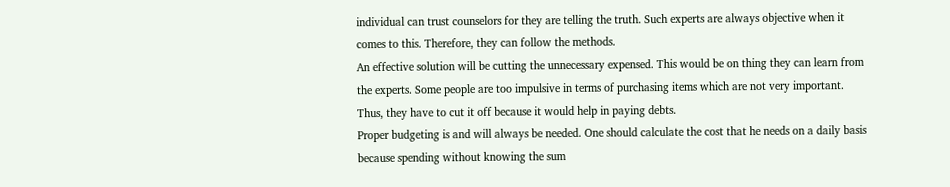individual can trust counselors for they are telling the truth. Such experts are always objective when it comes to this. Therefore, they can follow the methods.
An effective solution will be cutting the unnecessary expensed. This would be on thing they can learn from the experts. Some people are too impulsive in terms of purchasing items which are not very important. Thus, they have to cut it off because it would help in paying debts.
Proper budgeting is and will always be needed. One should calculate the cost that he needs on a daily basis because spending without knowing the sum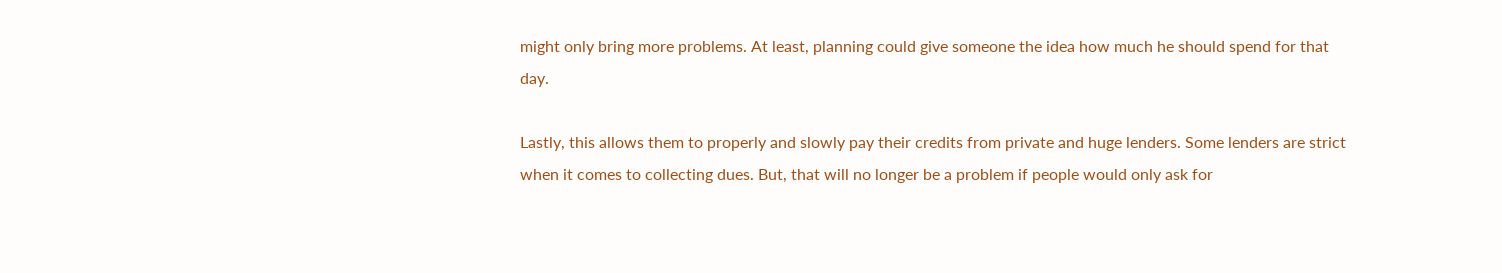might only bring more problems. At least, planning could give someone the idea how much he should spend for that day.

Lastly, this allows them to properly and slowly pay their credits from private and huge lenders. Some lenders are strict when it comes to collecting dues. But, that will no longer be a problem if people would only ask for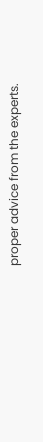proper advice from the experts.